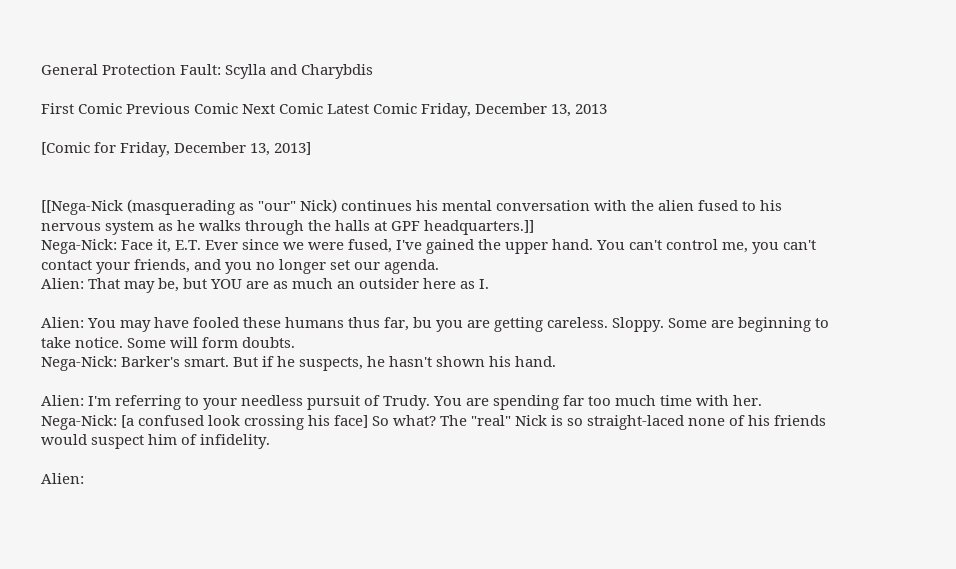General Protection Fault: Scylla and Charybdis

First Comic Previous Comic Next Comic Latest Comic Friday, December 13, 2013

[Comic for Friday, December 13, 2013]


[[Nega-Nick (masquerading as "our" Nick) continues his mental conversation with the alien fused to his nervous system as he walks through the halls at GPF headquarters.]]
Nega-Nick: Face it, E.T. Ever since we were fused, I've gained the upper hand. You can't control me, you can't contact your friends, and you no longer set our agenda.
Alien: That may be, but YOU are as much an outsider here as I.

Alien: You may have fooled these humans thus far, bu you are getting careless. Sloppy. Some are beginning to take notice. Some will form doubts.
Nega-Nick: Barker's smart. But if he suspects, he hasn't shown his hand.

Alien: I'm referring to your needless pursuit of Trudy. You are spending far too much time with her.
Nega-Nick: [a confused look crossing his face] So what? The "real" Nick is so straight-laced none of his friends would suspect him of infidelity.

Alien: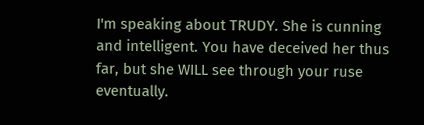I'm speaking about TRUDY. She is cunning and intelligent. You have deceived her thus far, but she WILL see through your ruse eventually.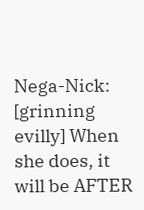Nega-Nick: [grinning evilly] When she does, it will be AFTER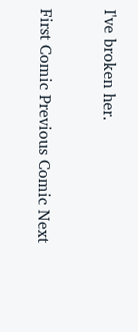I've broken her.

First Comic Previous Comic Next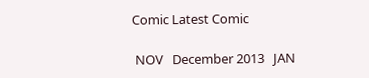Comic Latest Comic

 NOV   December 2013   JAN